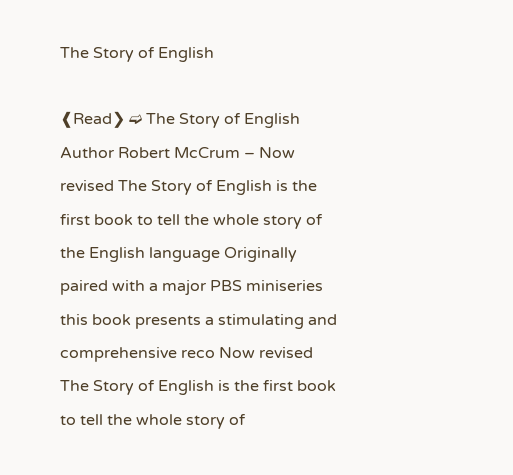The Story of English

❰Read❯ ➫ The Story of English Author Robert McCrum – Now revised The Story of English is the first book to tell the whole story of the English language Originally paired with a major PBS miniseries this book presents a stimulating and comprehensive reco Now revised The Story of English is the first book to tell the whole story of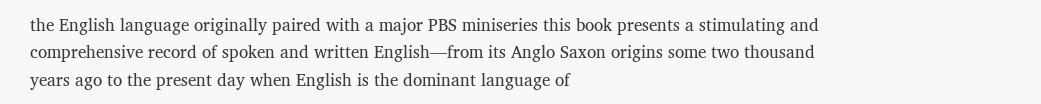the English language originally paired with a major PBS miniseries this book presents a stimulating and comprehensive record of spoken and written English—from its Anglo Saxon origins some two thousand years ago to the present day when English is the dominant language of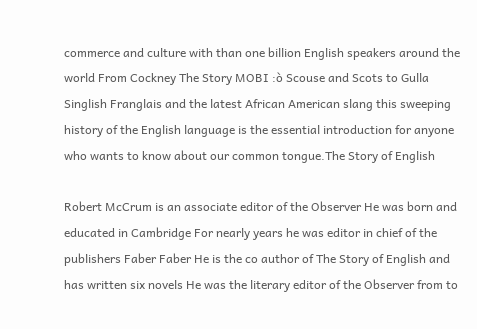commerce and culture with than one billion English speakers around the world From Cockney The Story MOBI :ò Scouse and Scots to Gulla Singlish Franglais and the latest African American slang this sweeping history of the English language is the essential introduction for anyone who wants to know about our common tongue.The Story of English

Robert McCrum is an associate editor of the Observer He was born and educated in Cambridge For nearly years he was editor in chief of the publishers Faber Faber He is the co author of The Story of English and has written six novels He was the literary editor of the Observer from to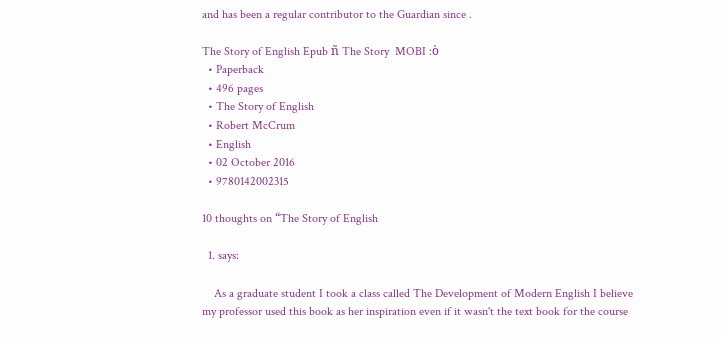and has been a regular contributor to the Guardian since .

The Story of English Epub ñ The Story  MOBI :ò
  • Paperback
  • 496 pages
  • The Story of English
  • Robert McCrum
  • English
  • 02 October 2016
  • 9780142002315

10 thoughts on “The Story of English

  1. says:

    As a graduate student I took a class called The Development of Modern English I believe my professor used this book as her inspiration even if it wasn't the text book for the course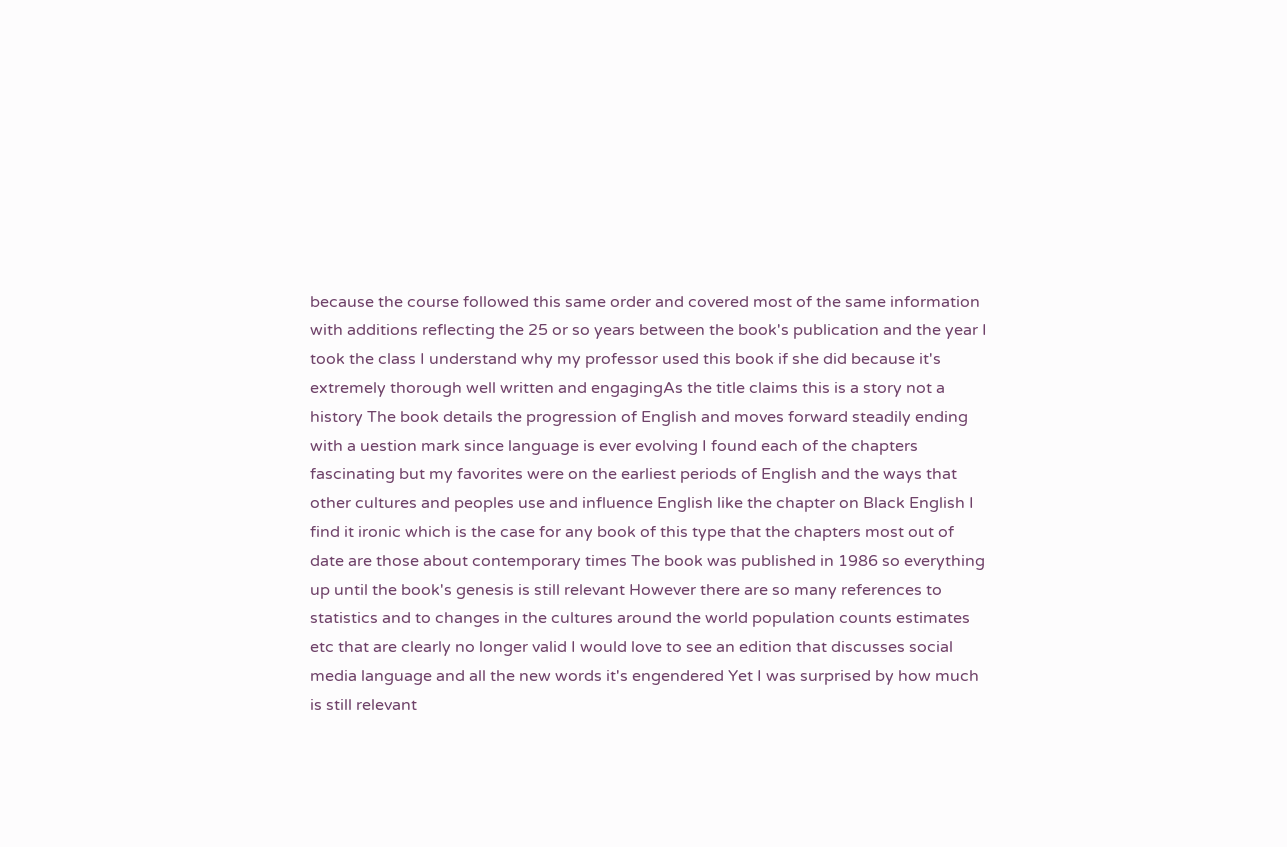because the course followed this same order and covered most of the same information with additions reflecting the 25 or so years between the book's publication and the year I took the class I understand why my professor used this book if she did because it's extremely thorough well written and engagingAs the title claims this is a story not a history The book details the progression of English and moves forward steadily ending with a uestion mark since language is ever evolving I found each of the chapters fascinating but my favorites were on the earliest periods of English and the ways that other cultures and peoples use and influence English like the chapter on Black English I find it ironic which is the case for any book of this type that the chapters most out of date are those about contemporary times The book was published in 1986 so everything up until the book's genesis is still relevant However there are so many references to statistics and to changes in the cultures around the world population counts estimates etc that are clearly no longer valid I would love to see an edition that discusses social media language and all the new words it's engendered Yet I was surprised by how much is still relevant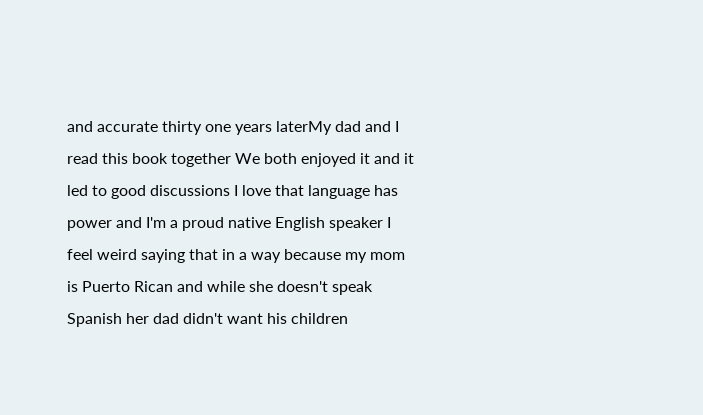and accurate thirty one years laterMy dad and I read this book together We both enjoyed it and it led to good discussions I love that language has power and I'm a proud native English speaker I feel weird saying that in a way because my mom is Puerto Rican and while she doesn't speak Spanish her dad didn't want his children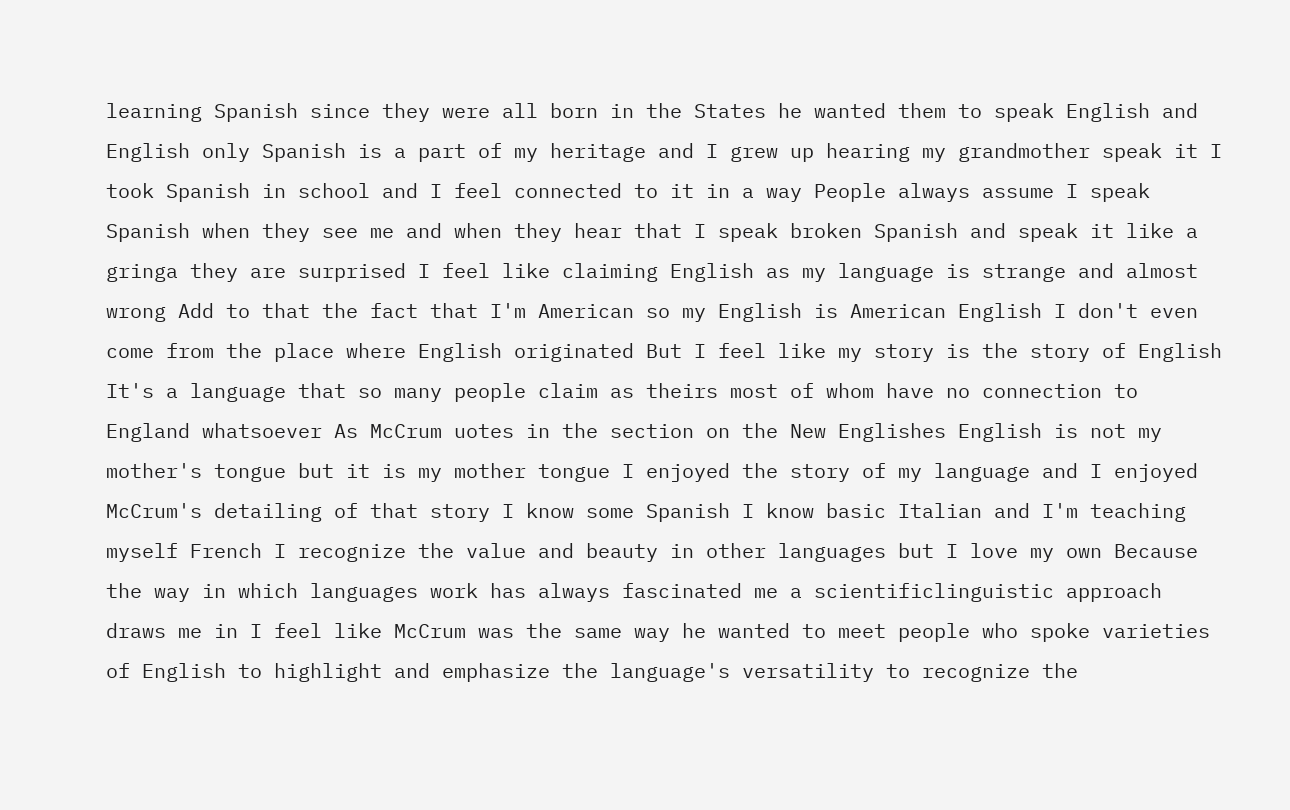learning Spanish since they were all born in the States he wanted them to speak English and English only Spanish is a part of my heritage and I grew up hearing my grandmother speak it I took Spanish in school and I feel connected to it in a way People always assume I speak Spanish when they see me and when they hear that I speak broken Spanish and speak it like a gringa they are surprised I feel like claiming English as my language is strange and almost wrong Add to that the fact that I'm American so my English is American English I don't even come from the place where English originated But I feel like my story is the story of English It's a language that so many people claim as theirs most of whom have no connection to England whatsoever As McCrum uotes in the section on the New Englishes English is not my mother's tongue but it is my mother tongue I enjoyed the story of my language and I enjoyed McCrum's detailing of that story I know some Spanish I know basic Italian and I'm teaching myself French I recognize the value and beauty in other languages but I love my own Because the way in which languages work has always fascinated me a scientificlinguistic approach draws me in I feel like McCrum was the same way he wanted to meet people who spoke varieties of English to highlight and emphasize the language's versatility to recognize the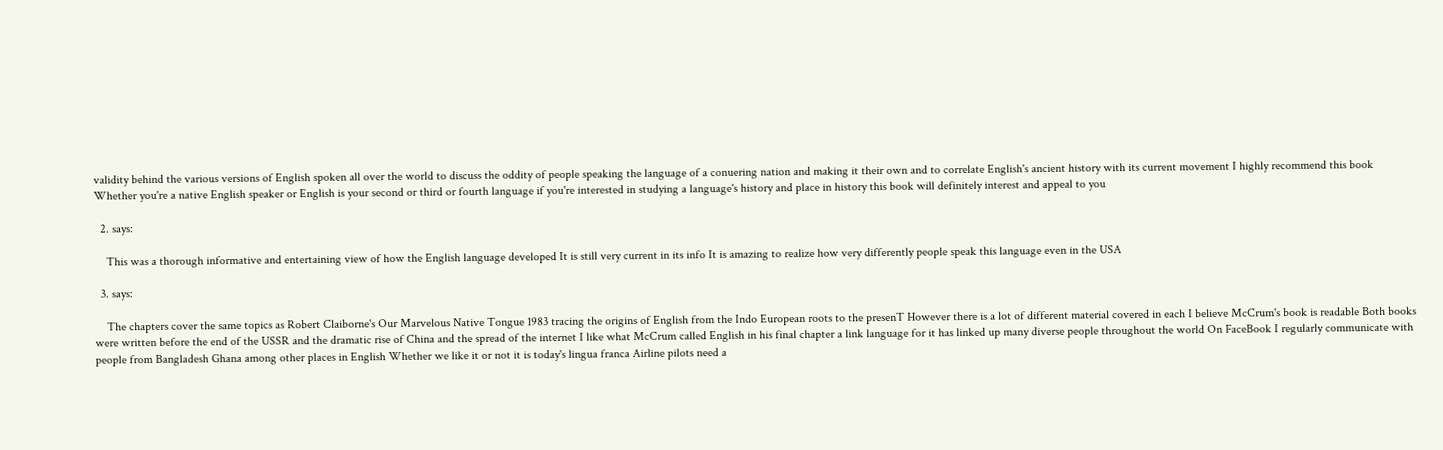validity behind the various versions of English spoken all over the world to discuss the oddity of people speaking the language of a conuering nation and making it their own and to correlate English's ancient history with its current movement I highly recommend this book Whether you're a native English speaker or English is your second or third or fourth language if you're interested in studying a language's history and place in history this book will definitely interest and appeal to you

  2. says:

    This was a thorough informative and entertaining view of how the English language developed It is still very current in its info It is amazing to realize how very differently people speak this language even in the USA

  3. says:

    The chapters cover the same topics as Robert Claiborne's Our Marvelous Native Tongue 1983 tracing the origins of English from the Indo European roots to the presenT However there is a lot of different material covered in each I believe McCrum's book is readable Both books were written before the end of the USSR and the dramatic rise of China and the spread of the internet I like what McCrum called English in his final chapter a link language for it has linked up many diverse people throughout the world On FaceBook I regularly communicate with people from Bangladesh Ghana among other places in English Whether we like it or not it is today's lingua franca Airline pilots need a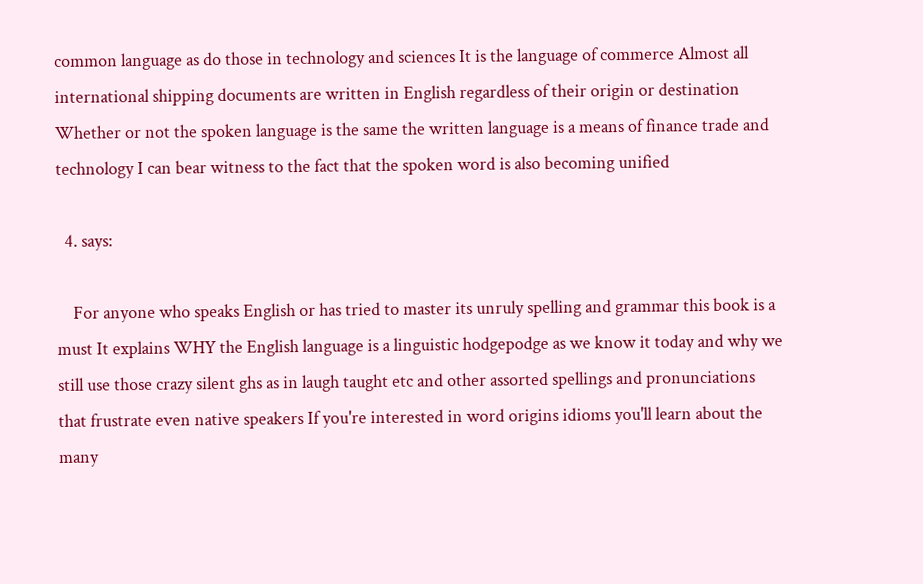common language as do those in technology and sciences It is the language of commerce Almost all international shipping documents are written in English regardless of their origin or destination Whether or not the spoken language is the same the written language is a means of finance trade and technology I can bear witness to the fact that the spoken word is also becoming unified

  4. says:

    For anyone who speaks English or has tried to master its unruly spelling and grammar this book is a must It explains WHY the English language is a linguistic hodgepodge as we know it today and why we still use those crazy silent ghs as in laugh taught etc and other assorted spellings and pronunciations that frustrate even native speakers If you're interested in word origins idioms you'll learn about the many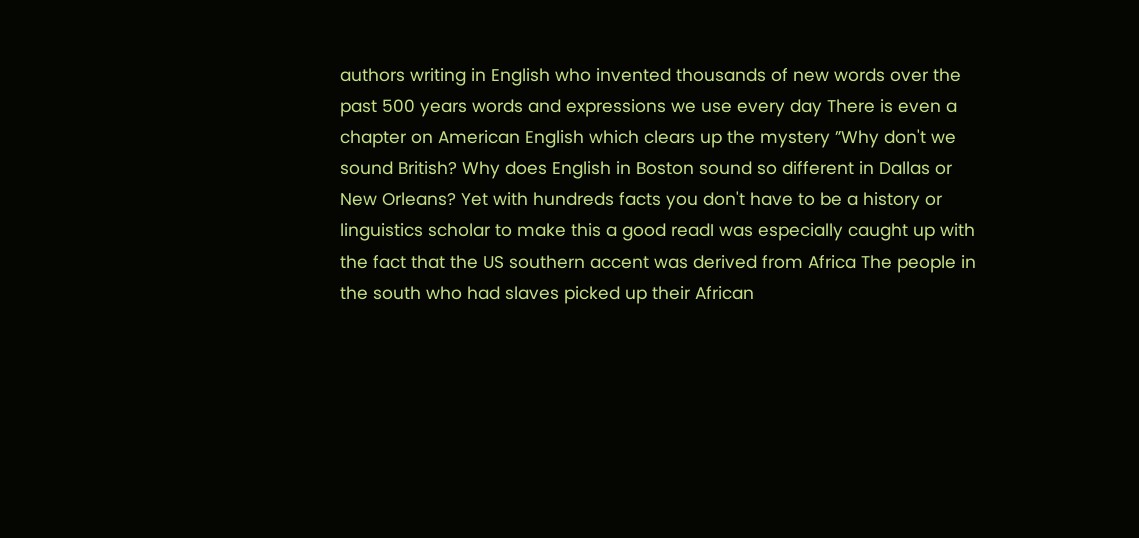authors writing in English who invented thousands of new words over the past 500 years words and expressions we use every day There is even a chapter on American English which clears up the mystery ”Why don't we sound British? Why does English in Boston sound so different in Dallas or New Orleans? Yet with hundreds facts you don't have to be a history or linguistics scholar to make this a good readI was especially caught up with the fact that the US southern accent was derived from Africa The people in the south who had slaves picked up their African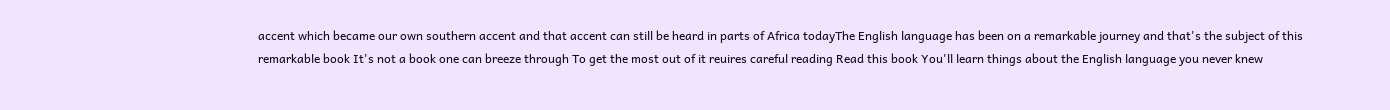accent which became our own southern accent and that accent can still be heard in parts of Africa todayThe English language has been on a remarkable journey and that's the subject of this remarkable book It's not a book one can breeze through To get the most out of it reuires careful reading Read this book You'll learn things about the English language you never knew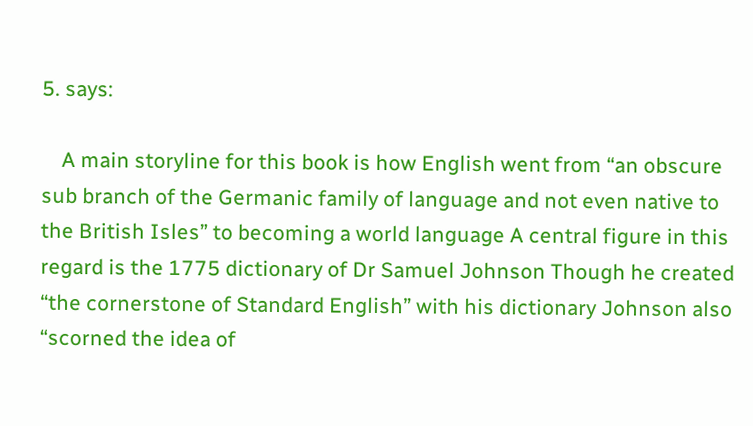5. says:

    A main storyline for this book is how English went from “an obscure sub branch of the Germanic family of language and not even native to the British Isles” to becoming a world language A central figure in this regard is the 1775 dictionary of Dr Samuel Johnson Though he created “the cornerstone of Standard English” with his dictionary Johnson also “scorned the idea of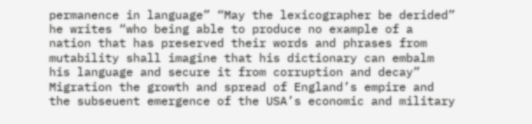permanence in language” “May the lexicographer be derided” he writes “who being able to produce no example of a nation that has preserved their words and phrases from mutability shall imagine that his dictionary can embalm his language and secure it from corruption and decay” Migration the growth and spread of England’s empire and the subseuent emergence of the USA’s economic and military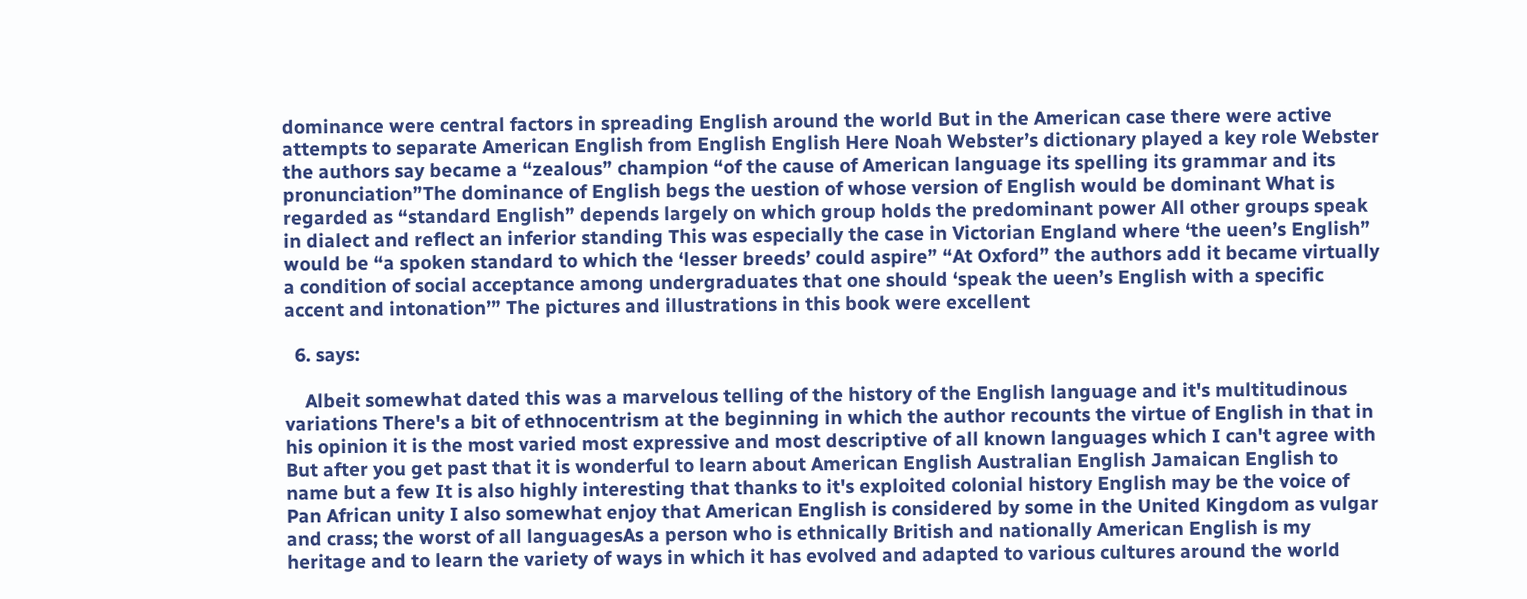dominance were central factors in spreading English around the world But in the American case there were active attempts to separate American English from English English Here Noah Webster’s dictionary played a key role Webster the authors say became a “zealous” champion “of the cause of American language its spelling its grammar and its pronunciation”The dominance of English begs the uestion of whose version of English would be dominant What is regarded as “standard English” depends largely on which group holds the predominant power All other groups speak in dialect and reflect an inferior standing This was especially the case in Victorian England where ‘the ueen’s English” would be “a spoken standard to which the ‘lesser breeds’ could aspire” “At Oxford” the authors add it became virtually a condition of social acceptance among undergraduates that one should ‘speak the ueen’s English with a specific accent and intonation’” The pictures and illustrations in this book were excellent

  6. says:

    Albeit somewhat dated this was a marvelous telling of the history of the English language and it's multitudinous variations There's a bit of ethnocentrism at the beginning in which the author recounts the virtue of English in that in his opinion it is the most varied most expressive and most descriptive of all known languages which I can't agree with But after you get past that it is wonderful to learn about American English Australian English Jamaican English to name but a few It is also highly interesting that thanks to it's exploited colonial history English may be the voice of Pan African unity I also somewhat enjoy that American English is considered by some in the United Kingdom as vulgar and crass; the worst of all languagesAs a person who is ethnically British and nationally American English is my heritage and to learn the variety of ways in which it has evolved and adapted to various cultures around the world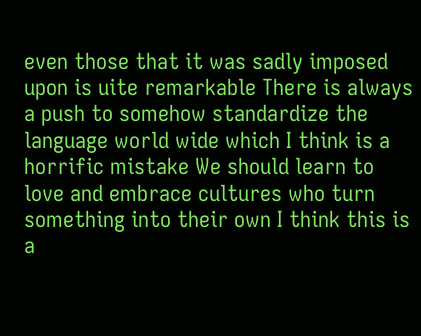even those that it was sadly imposed upon is uite remarkable There is always a push to somehow standardize the language world wide which I think is a horrific mistake We should learn to love and embrace cultures who turn something into their own I think this is a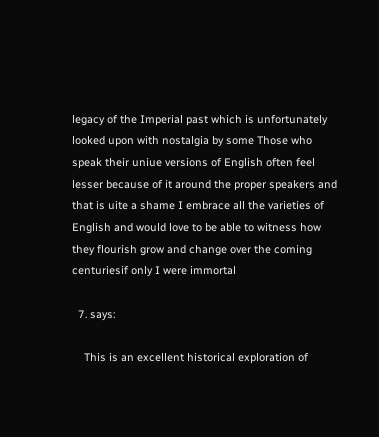legacy of the Imperial past which is unfortunately looked upon with nostalgia by some Those who speak their uniue versions of English often feel lesser because of it around the proper speakers and that is uite a shame I embrace all the varieties of English and would love to be able to witness how they flourish grow and change over the coming centuriesif only I were immortal

  7. says:

    This is an excellent historical exploration of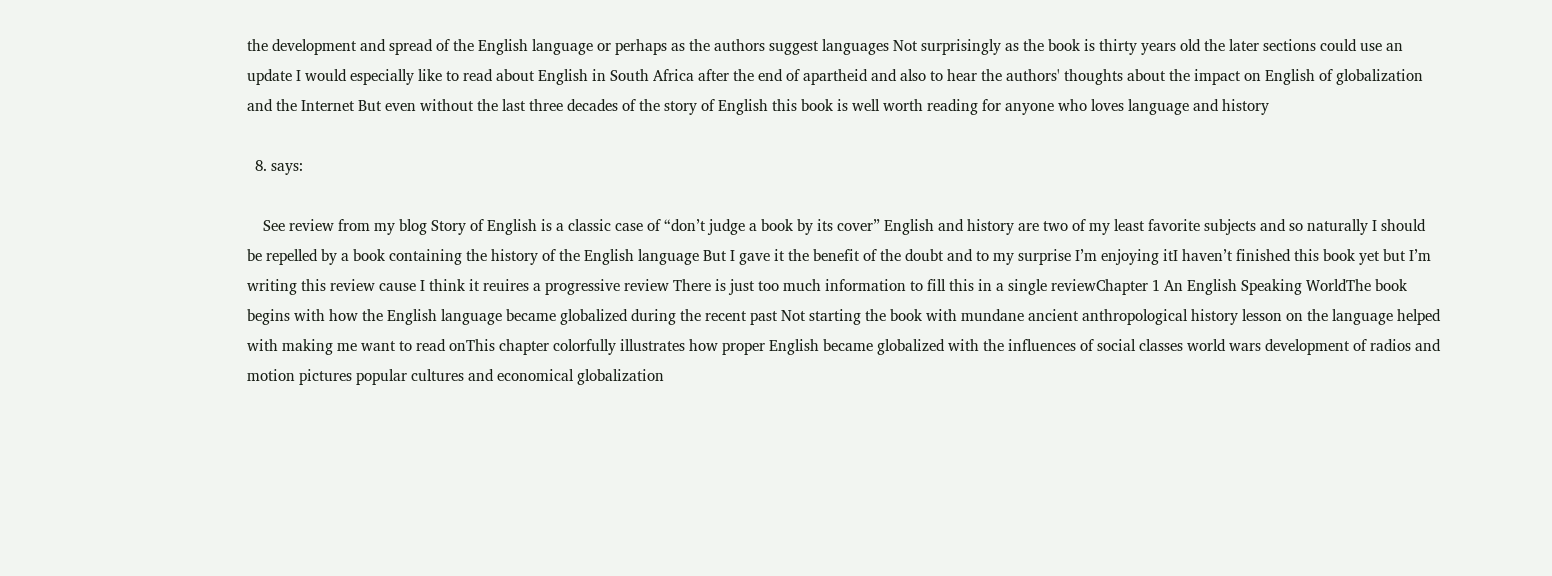the development and spread of the English language or perhaps as the authors suggest languages Not surprisingly as the book is thirty years old the later sections could use an update I would especially like to read about English in South Africa after the end of apartheid and also to hear the authors' thoughts about the impact on English of globalization and the Internet But even without the last three decades of the story of English this book is well worth reading for anyone who loves language and history

  8. says:

    See review from my blog Story of English is a classic case of “don’t judge a book by its cover” English and history are two of my least favorite subjects and so naturally I should be repelled by a book containing the history of the English language But I gave it the benefit of the doubt and to my surprise I’m enjoying itI haven’t finished this book yet but I’m writing this review cause I think it reuires a progressive review There is just too much information to fill this in a single reviewChapter 1 An English Speaking WorldThe book begins with how the English language became globalized during the recent past Not starting the book with mundane ancient anthropological history lesson on the language helped with making me want to read onThis chapter colorfully illustrates how proper English became globalized with the influences of social classes world wars development of radios and motion pictures popular cultures and economical globalization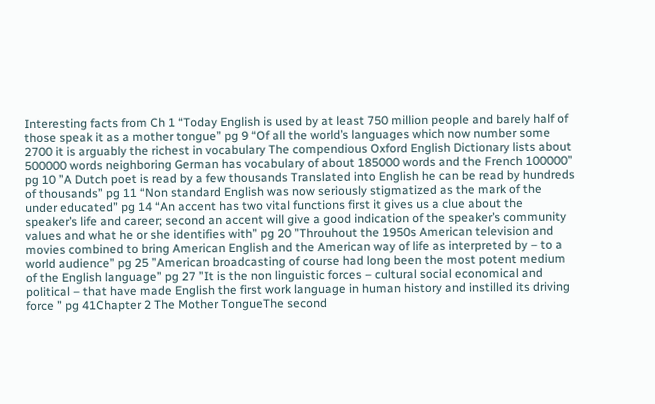Interesting facts from Ch 1 “Today English is used by at least 750 million people and barely half of those speak it as a mother tongue” pg 9 “Of all the world’s languages which now number some 2700 it is arguably the richest in vocabulary The compendious Oxford English Dictionary lists about 500000 words neighboring German has vocabulary of about 185000 words and the French 100000” pg 10 ”A Dutch poet is read by a few thousands Translated into English he can be read by hundreds of thousands” pg 11 “Non standard English was now seriously stigmatized as the mark of the under educated” pg 14 “An accent has two vital functions first it gives us a clue about the speaker’s life and career; second an accent will give a good indication of the speaker’s community values and what he or she identifies with” pg 20 ”Throuhout the 1950s American television and movies combined to bring American English and the American way of life as interpreted by – to a world audience” pg 25 ”American broadcasting of course had long been the most potent medium of the English language” pg 27 ”It is the non linguistic forces – cultural social economical and political – that have made English the first work language in human history and instilled its driving force ” pg 41Chapter 2 The Mother TongueThe second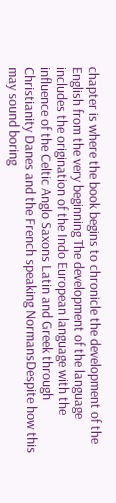chapter is where the book begins to chronicle the development of the English from the very beginning The development of the language includes the origination of the Indo European language with the influence of the Celtic Anglo Saxons Latin and Greek through Christianity Danes and the French speaking NormansDespite how this may sound boring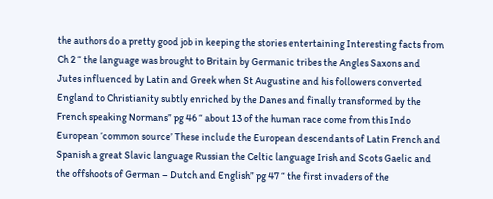the authors do a pretty good job in keeping the stories entertaining Interesting facts from Ch 2 “ the language was brought to Britain by Germanic tribes the Angles Saxons and Jutes influenced by Latin and Greek when St Augustine and his followers converted England to Christianity subtly enriched by the Danes and finally transformed by the French speaking Normans” pg 46 “ about 13 of the human race come from this Indo European ‘common source’ These include the European descendants of Latin French and Spanish a great Slavic language Russian the Celtic language Irish and Scots Gaelic and the offshoots of German – Dutch and English” pg 47 “ the first invaders of the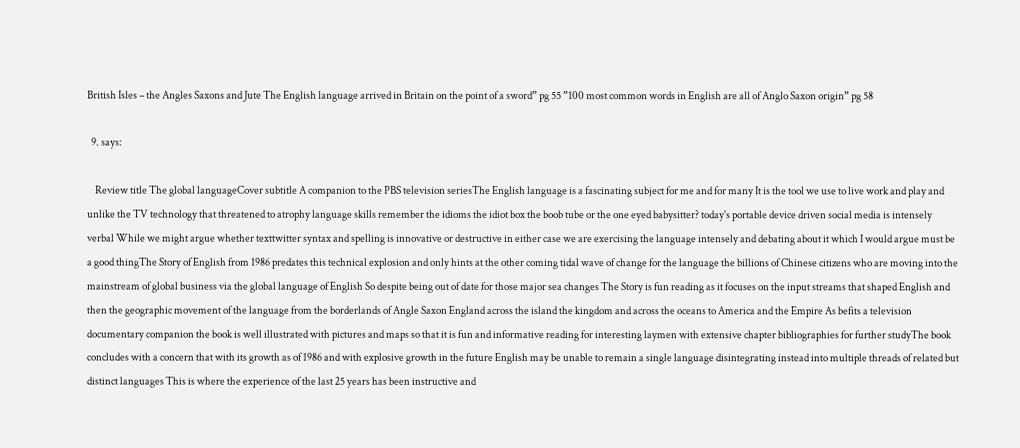British Isles – the Angles Saxons and Jute The English language arrived in Britain on the point of a sword” pg 55 ”100 most common words in English are all of Anglo Saxon origin” pg 58

  9. says:

    Review title The global languageCover subtitle A companion to the PBS television seriesThe English language is a fascinating subject for me and for many It is the tool we use to live work and play and unlike the TV technology that threatened to atrophy language skills remember the idioms the idiot box the boob tube or the one eyed babysitter? today's portable device driven social media is intensely verbal While we might argue whether texttwitter syntax and spelling is innovative or destructive in either case we are exercising the language intensely and debating about it which I would argue must be a good thingThe Story of English from 1986 predates this technical explosion and only hints at the other coming tidal wave of change for the language the billions of Chinese citizens who are moving into the mainstream of global business via the global language of English So despite being out of date for those major sea changes The Story is fun reading as it focuses on the input streams that shaped English and then the geographic movement of the language from the borderlands of Angle Saxon England across the island the kingdom and across the oceans to America and the Empire As befits a television documentary companion the book is well illustrated with pictures and maps so that it is fun and informative reading for interesting laymen with extensive chapter bibliographies for further studyThe book concludes with a concern that with its growth as of 1986 and with explosive growth in the future English may be unable to remain a single language disintegrating instead into multiple threads of related but distinct languages This is where the experience of the last 25 years has been instructive and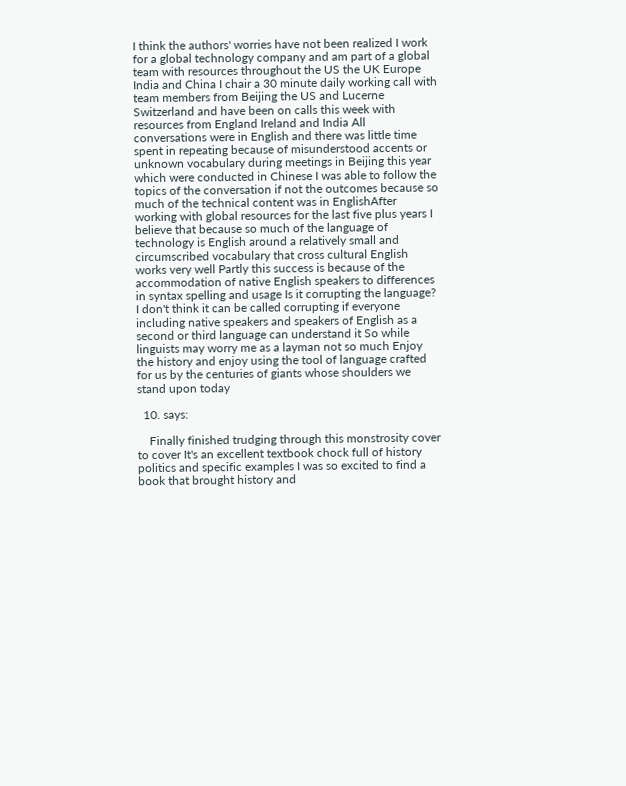I think the authors' worries have not been realized I work for a global technology company and am part of a global team with resources throughout the US the UK Europe India and China I chair a 30 minute daily working call with team members from Beijing the US and Lucerne Switzerland and have been on calls this week with resources from England Ireland and India All conversations were in English and there was little time spent in repeating because of misunderstood accents or unknown vocabulary during meetings in Beijing this year which were conducted in Chinese I was able to follow the topics of the conversation if not the outcomes because so much of the technical content was in EnglishAfter working with global resources for the last five plus years I believe that because so much of the language of technology is English around a relatively small and circumscribed vocabulary that cross cultural English works very well Partly this success is because of the accommodation of native English speakers to differences in syntax spelling and usage Is it corrupting the language? I don't think it can be called corrupting if everyone including native speakers and speakers of English as a second or third language can understand it So while linguists may worry me as a layman not so much Enjoy the history and enjoy using the tool of language crafted for us by the centuries of giants whose shoulders we stand upon today

  10. says:

    Finally finished trudging through this monstrosity cover to cover It's an excellent textbook chock full of history politics and specific examples I was so excited to find a book that brought history and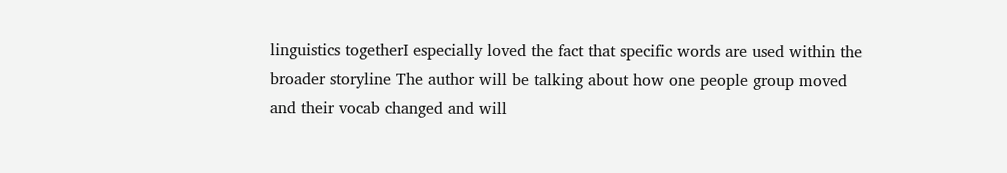linguistics togetherI especially loved the fact that specific words are used within the broader storyline The author will be talking about how one people group moved and their vocab changed and will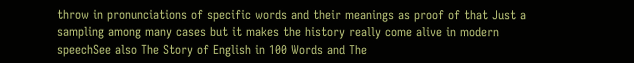throw in pronunciations of specific words and their meanings as proof of that Just a sampling among many cases but it makes the history really come alive in modern speechSee also The Story of English in 100 Words and The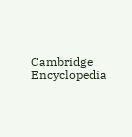Cambridge Encyclopedia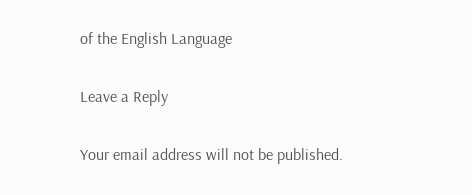of the English Language

Leave a Reply

Your email address will not be published.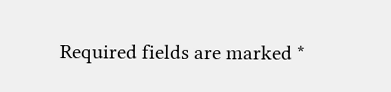Required fields are marked *